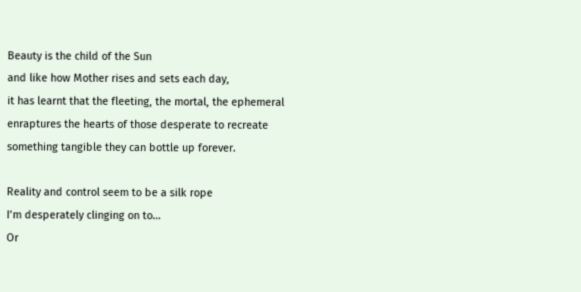Beauty is the child of the Sun
and like how Mother rises and sets each day,
it has learnt that the fleeting, the mortal, the ephemeral
enraptures the hearts of those desperate to recreate
something tangible they can bottle up forever.

Reality and control seem to be a silk rope
I’m desperately clinging on to…
Or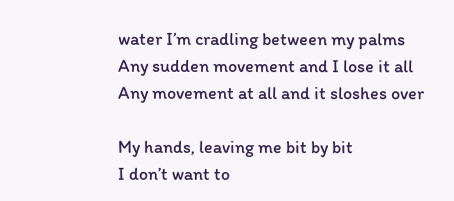water I’m cradling between my palms
Any sudden movement and I lose it all
Any movement at all and it sloshes over

My hands, leaving me bit by bit
I don’t want to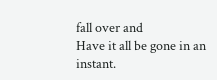fall over and
Have it all be gone in an instant.